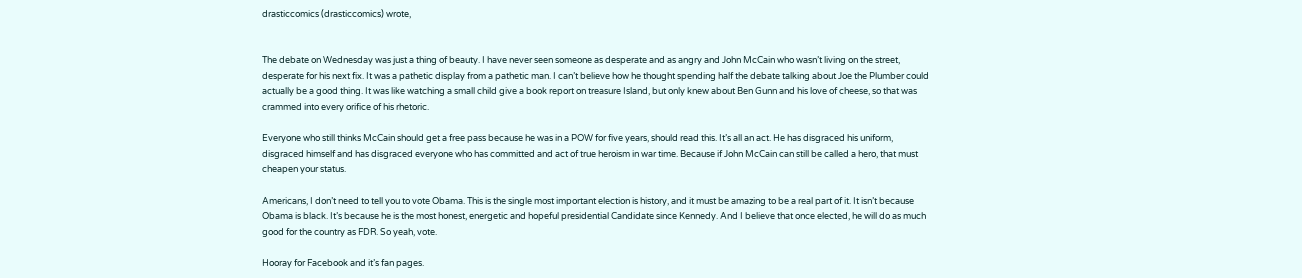drasticcomics (drasticcomics) wrote,


The debate on Wednesday was just a thing of beauty. I have never seen someone as desperate and as angry and John McCain who wasn’t living on the street, desperate for his next fix. It was a pathetic display from a pathetic man. I can’t believe how he thought spending half the debate talking about Joe the Plumber could actually be a good thing. It was like watching a small child give a book report on treasure Island, but only knew about Ben Gunn and his love of cheese, so that was crammed into every orifice of his rhetoric.

Everyone who still thinks McCain should get a free pass because he was in a POW for five years, should read this. It’s all an act. He has disgraced his uniform, disgraced himself and has disgraced everyone who has committed and act of true heroism in war time. Because if John McCain can still be called a hero, that must cheapen your status.

Americans, I don’t need to tell you to vote Obama. This is the single most important election is history, and it must be amazing to be a real part of it. It isn’t because Obama is black. It’s because he is the most honest, energetic and hopeful presidential Candidate since Kennedy. And I believe that once elected, he will do as much good for the country as FDR. So yeah, vote.

Hooray for Facebook and it’s fan pages.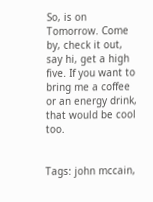So, is on Tomorrow. Come by, check it out, say hi, get a high five. If you want to bring me a coffee or an energy drink, that would be cool too.


Tags: john mccain,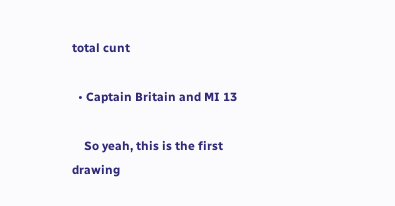total cunt

  • Captain Britain and MI 13

    So yeah, this is the first drawing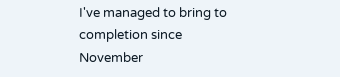I've managed to bring to completion since November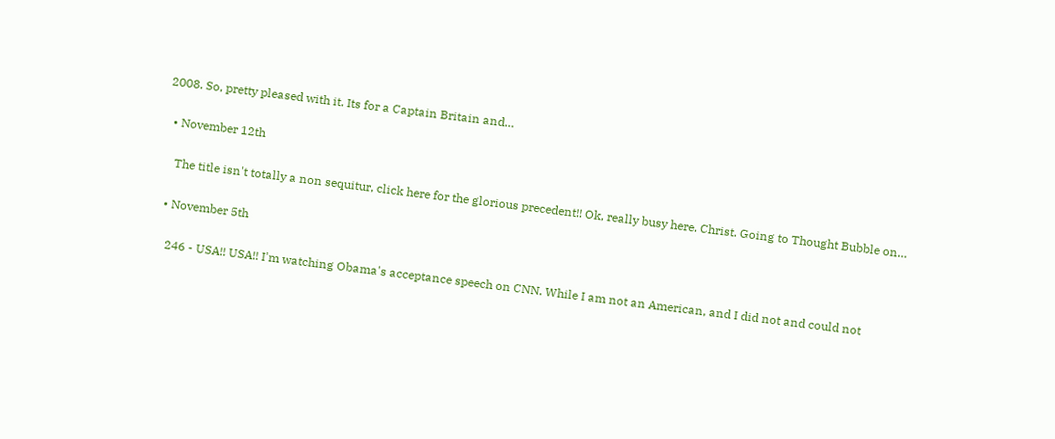2008. So, pretty pleased with it. Its for a Captain Britain and…

  • November 12th

    The title isn't totally a non sequitur, click here for the glorious precedent!! Ok, really busy here. Christ. Going to Thought Bubble on…

  • November 5th

    246 - USA!! USA!! I'm watching Obama's acceptance speech on CNN. While I am not an American, and I did not and could not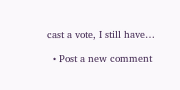cast a vote, I still have…

  • Post a new comment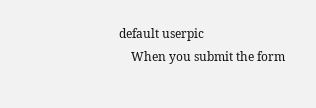default userpic
    When you submit the form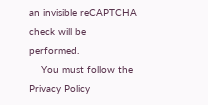an invisible reCAPTCHA check will be performed.
    You must follow the Privacy Policy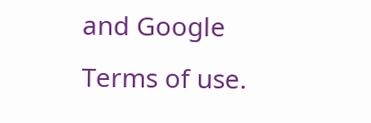and Google Terms of use.